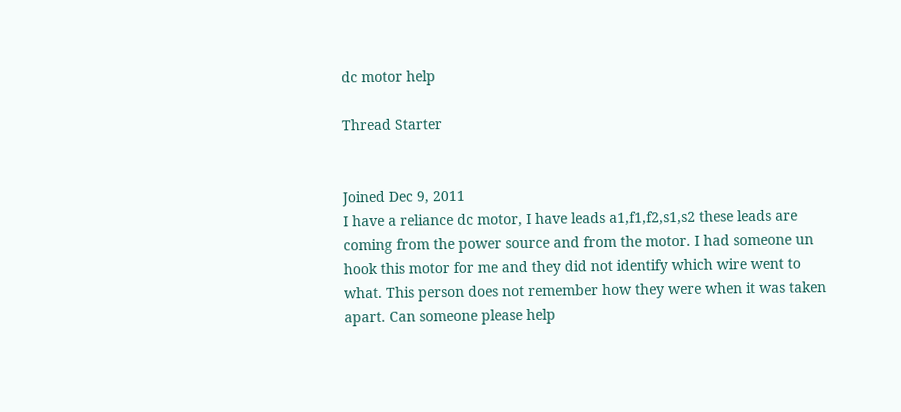dc motor help

Thread Starter


Joined Dec 9, 2011
I have a reliance dc motor, I have leads a1,f1,f2,s1,s2 these leads are coming from the power source and from the motor. I had someone un hook this motor for me and they did not identify which wire went to what. This person does not remember how they were when it was taken apart. Can someone please help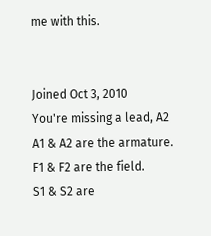me with this.


Joined Oct 3, 2010
You're missing a lead, A2
A1 & A2 are the armature.
F1 & F2 are the field.
S1 & S2 are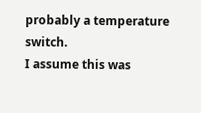probably a temperature switch.
I assume this was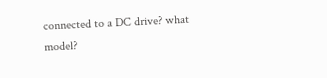connected to a DC drive? what model?